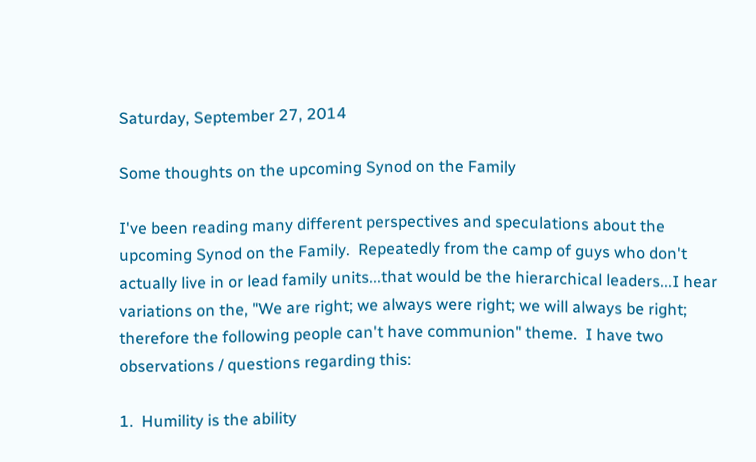Saturday, September 27, 2014

Some thoughts on the upcoming Synod on the Family

I've been reading many different perspectives and speculations about the upcoming Synod on the Family.  Repeatedly from the camp of guys who don't actually live in or lead family units...that would be the hierarchical leaders...I hear variations on the, "We are right; we always were right; we will always be right; therefore the following people can't have communion" theme.  I have two observations / questions regarding this:

1.  Humility is the ability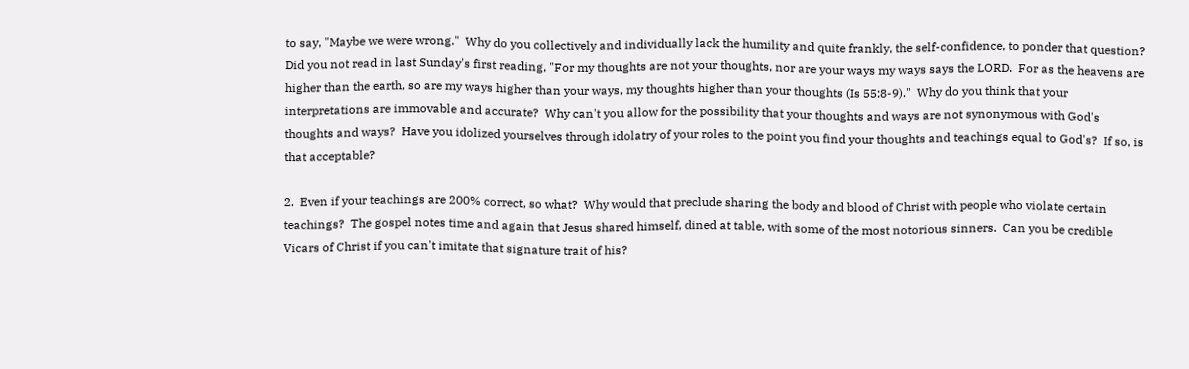to say, "Maybe we were wrong."  Why do you collectively and individually lack the humility and quite frankly, the self-confidence, to ponder that question?  Did you not read in last Sunday's first reading, "For my thoughts are not your thoughts, nor are your ways my ways says the LORD.  For as the heavens are higher than the earth, so are my ways higher than your ways, my thoughts higher than your thoughts (Is 55:8-9)."  Why do you think that your interpretations are immovable and accurate?  Why can't you allow for the possibility that your thoughts and ways are not synonymous with God's thoughts and ways?  Have you idolized yourselves through idolatry of your roles to the point you find your thoughts and teachings equal to God's?  If so, is that acceptable?

2.  Even if your teachings are 200% correct, so what?  Why would that preclude sharing the body and blood of Christ with people who violate certain teachings?  The gospel notes time and again that Jesus shared himself, dined at table, with some of the most notorious sinners.  Can you be credible Vicars of Christ if you can't imitate that signature trait of his?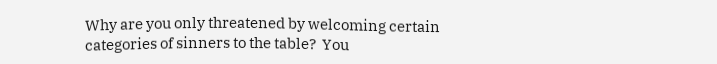Why are you only threatened by welcoming certain categories of sinners to the table?  You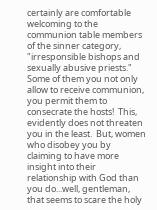certainly are comfortable welcoming to the communion table members of the sinner category, "irresponsible bishops and sexually abusive priests."  Some of them you not only allow to receive communion, you permit them to consecrate the hosts!  This, evidently does not threaten you in the least.  But, women who disobey you by claiming to have more insight into their relationship with God than you do...well, gentleman, that seems to scare the holy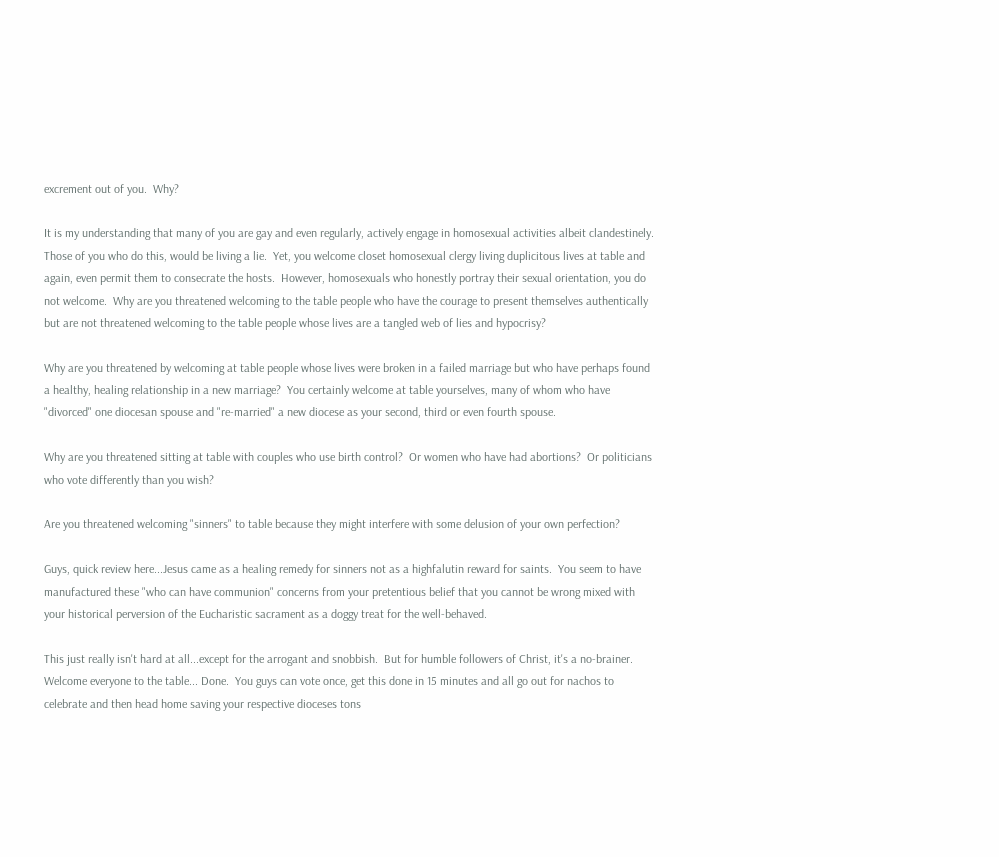excrement out of you.  Why?

It is my understanding that many of you are gay and even regularly, actively engage in homosexual activities albeit clandestinely.  Those of you who do this, would be living a lie.  Yet, you welcome closet homosexual clergy living duplicitous lives at table and again, even permit them to consecrate the hosts.  However, homosexuals who honestly portray their sexual orientation, you do not welcome.  Why are you threatened welcoming to the table people who have the courage to present themselves authentically but are not threatened welcoming to the table people whose lives are a tangled web of lies and hypocrisy?

Why are you threatened by welcoming at table people whose lives were broken in a failed marriage but who have perhaps found a healthy, healing relationship in a new marriage?  You certainly welcome at table yourselves, many of whom who have "divorced" one diocesan spouse and "re-married" a new diocese as your second, third or even fourth spouse.

Why are you threatened sitting at table with couples who use birth control?  Or women who have had abortions?  Or politicians who vote differently than you wish?

Are you threatened welcoming "sinners" to table because they might interfere with some delusion of your own perfection?

Guys, quick review here...Jesus came as a healing remedy for sinners not as a highfalutin reward for saints.  You seem to have manufactured these "who can have communion" concerns from your pretentious belief that you cannot be wrong mixed with your historical perversion of the Eucharistic sacrament as a doggy treat for the well-behaved.

This just really isn't hard at all...except for the arrogant and snobbish.  But for humble followers of Christ, it's a no-brainer. Welcome everyone to the table... Done.  You guys can vote once, get this done in 15 minutes and all go out for nachos to celebrate and then head home saving your respective dioceses tons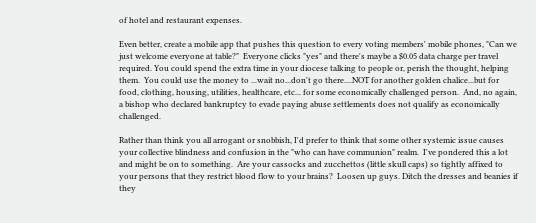of hotel and restaurant expenses.

Even better, create a mobile app that pushes this question to every voting members' mobile phones, "Can we just welcome everyone at table?"  Everyone clicks "yes" and there's maybe a $0.05 data charge per travel required. You could spend the extra time in your diocese talking to people or, perish the thought, helping them.  You could use the money to ...wait no...don't go there....NOT for another golden chalice...but for food, clothing, housing, utilities, healthcare, etc... for some economically challenged person.  And, no again, a bishop who declared bankruptcy to evade paying abuse settlements does not qualify as economically challenged.

Rather than think you all arrogant or snobbish, I'd prefer to think that some other systemic issue causes your collective blindness and confusion in the "who can have communion" realm.  I've pondered this a lot and might be on to something.  Are your cassocks and zucchettos (little skull caps) so tightly affixed to your persons that they restrict blood flow to your brains?  Loosen up guys. Ditch the dresses and beanies if they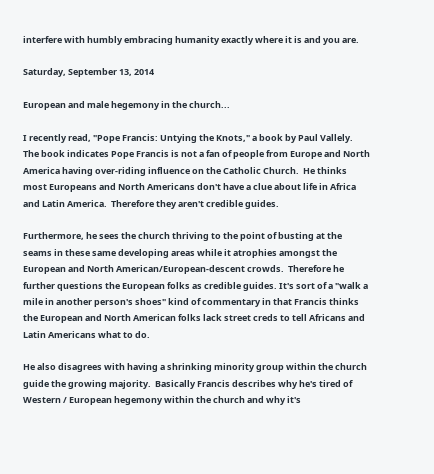interfere with humbly embracing humanity exactly where it is and you are.

Saturday, September 13, 2014

European and male hegemony in the church...

I recently read, "Pope Francis: Untying the Knots," a book by Paul Vallely.  The book indicates Pope Francis is not a fan of people from Europe and North America having over-riding influence on the Catholic Church.  He thinks most Europeans and North Americans don't have a clue about life in Africa and Latin America.  Therefore they aren't credible guides.

Furthermore, he sees the church thriving to the point of busting at the seams in these same developing areas while it atrophies amongst the European and North American/European-descent crowds.  Therefore he further questions the European folks as credible guides. It's sort of a "walk a mile in another person's shoes" kind of commentary in that Francis thinks the European and North American folks lack street creds to tell Africans and Latin Americans what to do.

He also disagrees with having a shrinking minority group within the church guide the growing majority.  Basically Francis describes why he's tired of Western / European hegemony within the church and why it's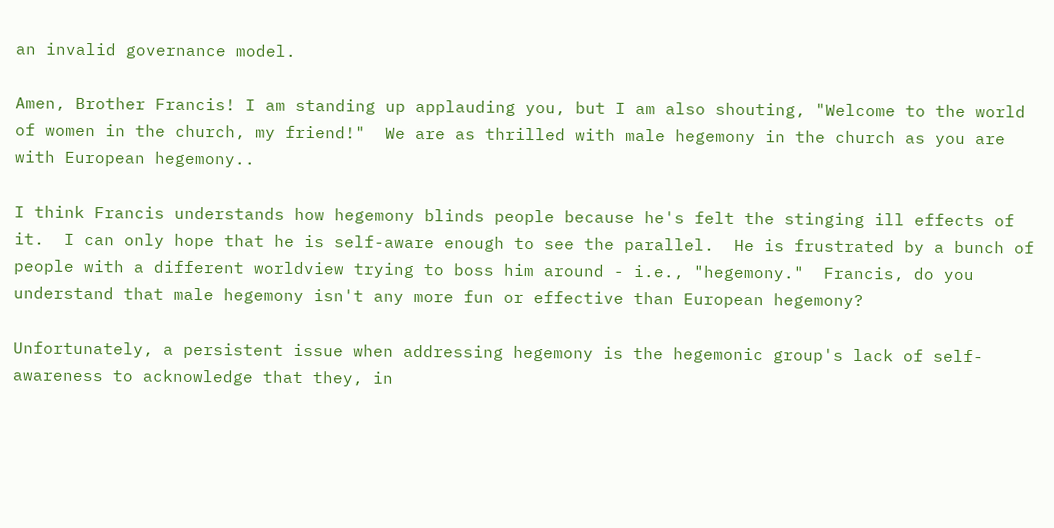an invalid governance model.

Amen, Brother Francis! I am standing up applauding you, but I am also shouting, "Welcome to the world of women in the church, my friend!"  We are as thrilled with male hegemony in the church as you are with European hegemony..

I think Francis understands how hegemony blinds people because he's felt the stinging ill effects of it.  I can only hope that he is self-aware enough to see the parallel.  He is frustrated by a bunch of people with a different worldview trying to boss him around - i.e., "hegemony."  Francis, do you understand that male hegemony isn't any more fun or effective than European hegemony?

Unfortunately, a persistent issue when addressing hegemony is the hegemonic group's lack of self-awareness to acknowledge that they, in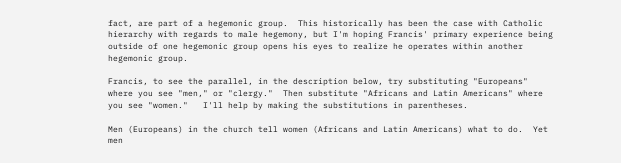fact, are part of a hegemonic group.  This historically has been the case with Catholic hierarchy with regards to male hegemony, but I'm hoping Francis' primary experience being outside of one hegemonic group opens his eyes to realize he operates within another hegemonic group.

Francis, to see the parallel, in the description below, try substituting "Europeans" where you see "men," or "clergy."  Then substitute "Africans and Latin Americans" where you see "women."   I'll help by making the substitutions in parentheses.

Men (Europeans) in the church tell women (Africans and Latin Americans) what to do.  Yet men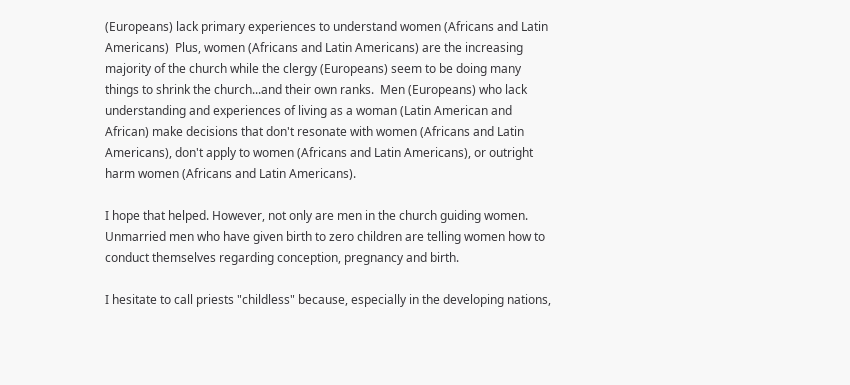(Europeans) lack primary experiences to understand women (Africans and Latin Americans)  Plus, women (Africans and Latin Americans) are the increasing majority of the church while the clergy (Europeans) seem to be doing many things to shrink the church...and their own ranks.  Men (Europeans) who lack understanding and experiences of living as a woman (Latin American and African) make decisions that don't resonate with women (Africans and Latin Americans), don't apply to women (Africans and Latin Americans), or outright harm women (Africans and Latin Americans).

I hope that helped. However, not only are men in the church guiding women.  Unmarried men who have given birth to zero children are telling women how to conduct themselves regarding conception, pregnancy and birth.

I hesitate to call priests "childless" because, especially in the developing nations,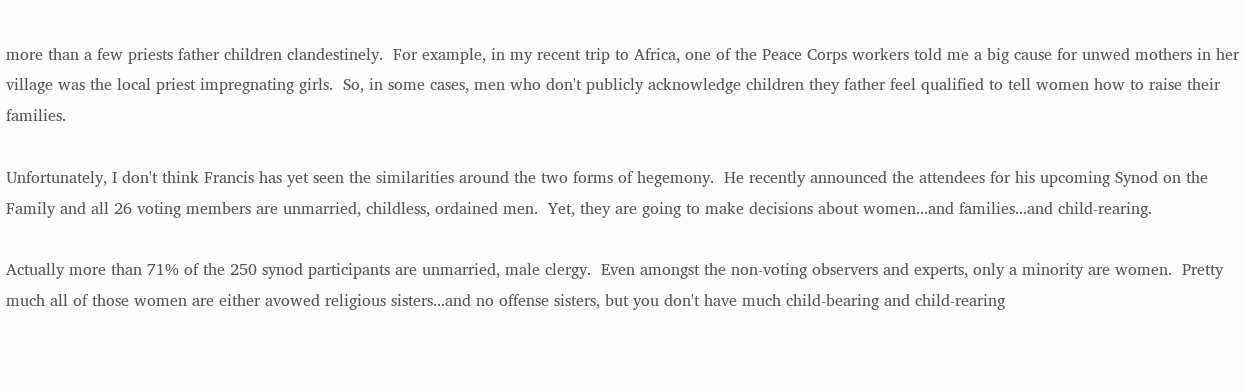more than a few priests father children clandestinely.  For example, in my recent trip to Africa, one of the Peace Corps workers told me a big cause for unwed mothers in her village was the local priest impregnating girls.  So, in some cases, men who don't publicly acknowledge children they father feel qualified to tell women how to raise their families.

Unfortunately, I don't think Francis has yet seen the similarities around the two forms of hegemony.  He recently announced the attendees for his upcoming Synod on the Family and all 26 voting members are unmarried, childless, ordained men.  Yet, they are going to make decisions about women...and families...and child-rearing.

Actually more than 71% of the 250 synod participants are unmarried, male clergy.  Even amongst the non-voting observers and experts, only a minority are women.  Pretty much all of those women are either avowed religious sisters...and no offense sisters, but you don't have much child-bearing and child-rearing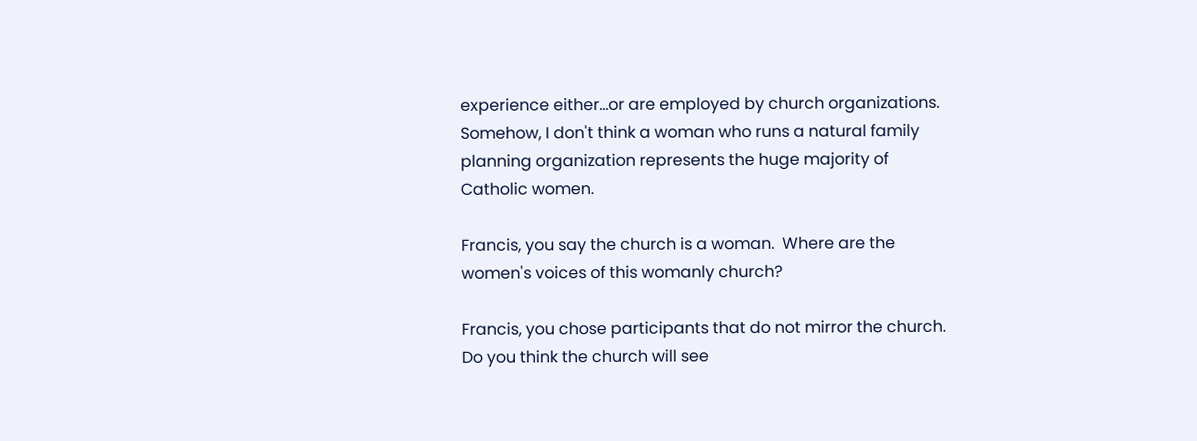experience either...or are employed by church organizations.  Somehow, I don't think a woman who runs a natural family planning organization represents the huge majority of Catholic women.

Francis, you say the church is a woman.  Where are the women's voices of this womanly church?

Francis, you chose participants that do not mirror the church.  Do you think the church will see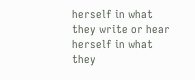herself in what they write or hear herself in what they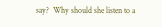say?  Why should she listen to a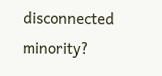disconnected minority?